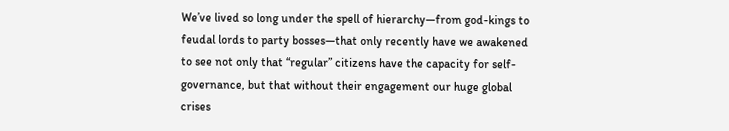We’ve lived so long under the spell of hierarchy—from god-kings to feudal lords to party bosses—that only recently have we awakened to see not only that “regular” citizens have the capacity for self-governance, but that without their engagement our huge global crises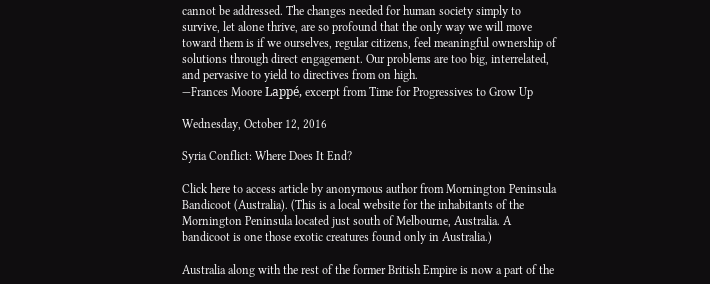cannot be addressed. The changes needed for human society simply to survive, let alone thrive, are so profound that the only way we will move toward them is if we ourselves, regular citizens, feel meaningful ownership of solutions through direct engagement. Our problems are too big, interrelated, and pervasive to yield to directives from on high.
—Frances Moore Lappé, excerpt from Time for Progressives to Grow Up

Wednesday, October 12, 2016

Syria Conflict: Where Does It End?

Click here to access article by anonymous author from Mornington Peninsula Bandicoot (Australia). (This is a local website for the inhabitants of the Mornington Peninsula located just south of Melbourne, Australia. A bandicoot is one those exotic creatures found only in Australia.)

Australia along with the rest of the former British Empire is now a part of the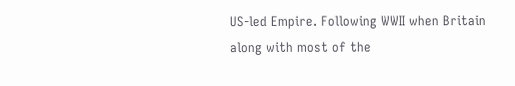US-led Empire. Following WWII when Britain along with most of the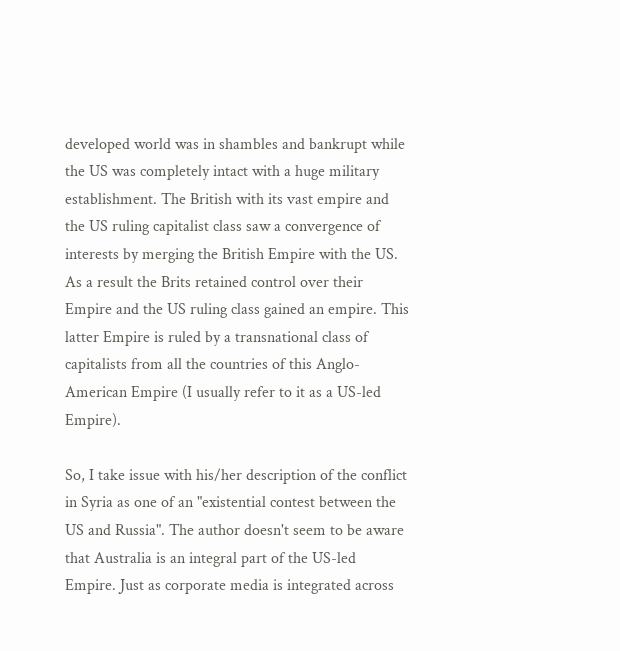developed world was in shambles and bankrupt while the US was completely intact with a huge military establishment. The British with its vast empire and the US ruling capitalist class saw a convergence of interests by merging the British Empire with the US. As a result the Brits retained control over their Empire and the US ruling class gained an empire. This latter Empire is ruled by a transnational class of capitalists from all the countries of this Anglo-American Empire (I usually refer to it as a US-led Empire).

So, I take issue with his/her description of the conflict in Syria as one of an "existential contest between the US and Russia". The author doesn't seem to be aware that Australia is an integral part of the US-led Empire. Just as corporate media is integrated across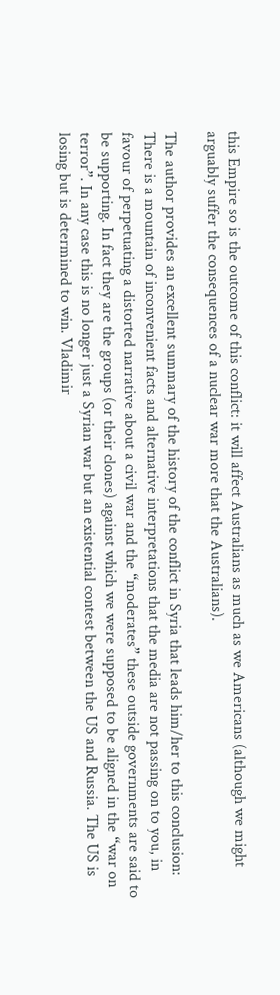this Empire so is the outcome of this conflict: it will affect Australians as much as we Americans (although we might arguably suffer the consequences of a nuclear war more that the Australians).

The author provides an excellent summary of the history of the conflict in Syria that leads him/her to this conclusion:
There is a mountain of inconvenient facts and alternative interpretations that the media are not passing on to you, in favour of perpetuating a distorted narrative about a civil war and the “moderates” these outside governments are said to be supporting. In fact they are the groups (or their clones) against which we were supposed to be aligned in the “war on terror”. In any case this is no longer just a Syrian war but an existential contest between the US and Russia. The US is losing but is determined to win. Vladimir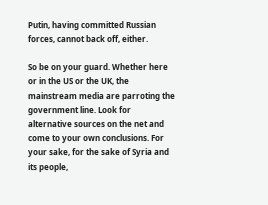Putin, having committed Russian forces, cannot back off, either.

So be on your guard. Whether here or in the US or the UK, the mainstream media are parroting the government line. Look for alternative sources on the net and come to your own conclusions. For your sake, for the sake of Syria and its people,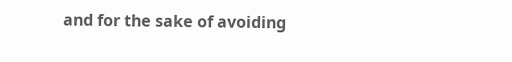and for the sake of avoiding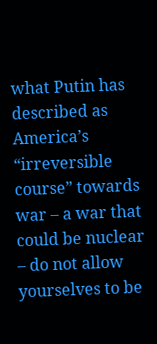what Putin has described as America’s “irreversible course” towards war – a war that could be nuclear – do not allow yourselves to be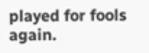played for fools again.